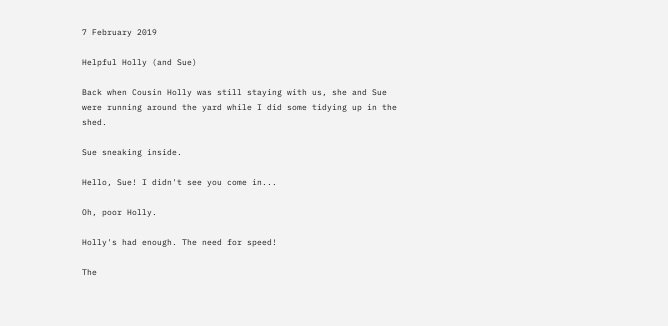7 February 2019

Helpful Holly (and Sue)

Back when Cousin Holly was still staying with us, she and Sue were running around the yard while I did some tidying up in the shed.

Sue sneaking inside.

Hello, Sue! I didn't see you come in...

Oh, poor Holly.

Holly's had enough. The need for speed!

The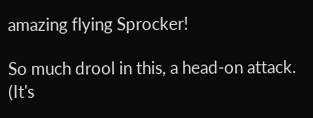amazing flying Sprocker!

So much drool in this, a head-on attack. (It's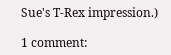Sue's T-Rex impression.)

1 comment: